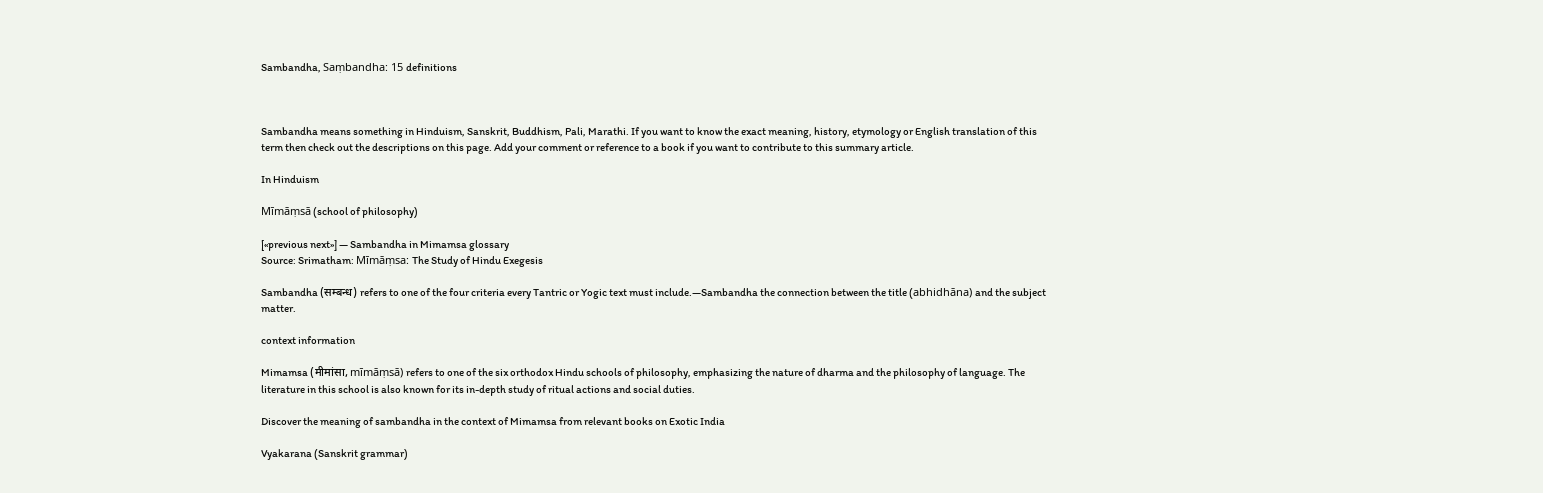Sambandha, Saṃbandha: 15 definitions



Sambandha means something in Hinduism, Sanskrit, Buddhism, Pali, Marathi. If you want to know the exact meaning, history, etymology or English translation of this term then check out the descriptions on this page. Add your comment or reference to a book if you want to contribute to this summary article.

In Hinduism

Mīmāṃsā (school of philosophy)

[«previous next»] — Sambandha in Mimamsa glossary
Source: Srimatham: Mīmāṃsa: The Study of Hindu Exegesis

Sambandha (सम्बन्ध) refers to one of the four criteria every Tantric or Yogic text must include.—Sambandha the connection between the title (abhidhāna) and the subject matter.

context information

Mimamsa (मीमांसा, mīmāṃsā) refers to one of the six orthodox Hindu schools of philosophy, emphasizing the nature of dharma and the philosophy of language. The literature in this school is also known for its in-depth study of ritual actions and social duties.

Discover the meaning of sambandha in the context of Mimamsa from relevant books on Exotic India

Vyakarana (Sanskrit grammar)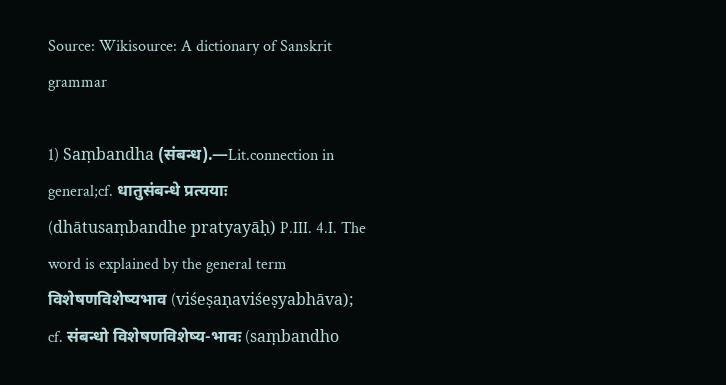Source: Wikisource: A dictionary of Sanskrit grammar

1) Saṃbandha (संबन्ध).—Lit.connection in general;cf. धातुसंबन्धे प्रत्ययाः (dhātusaṃbandhe pratyayāḥ) P.III. 4.I. The word is explained by the general term विशेषणविशेष्यभाव (viśeṣaṇaviśeṣyabhāva); cf. संबन्धो विशेषणविशेष्य-भावः (saṃbandho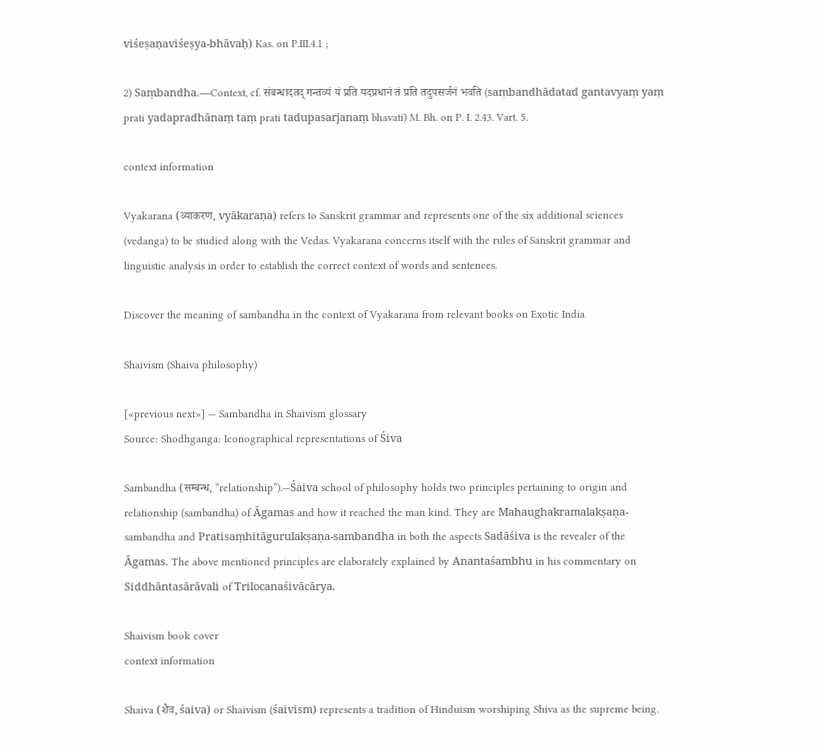viśeṣaṇaviśeṣya-bhāvaḥ) Kas. on P.III.4.1 ;

2) Saṃbandha.—Context, cf. संबन्धादतद् गन्तव्यं यं प्रति यदप्रधानं तं प्रति तदुपसर्जनं भवति (saṃbandhādatad gantavyaṃ yaṃ prati yadapradhānaṃ taṃ prati tadupasarjanaṃ bhavati) M. Bh. on P. I. 2.43. Vart. 5.

context information

Vyakarana (व्याकरण, vyākaraṇa) refers to Sanskrit grammar and represents one of the six additional sciences (vedanga) to be studied along with the Vedas. Vyakarana concerns itself with the rules of Sanskrit grammar and linguistic analysis in order to establish the correct context of words and sentences.

Discover the meaning of sambandha in the context of Vyakarana from relevant books on Exotic India

Shaivism (Shaiva philosophy)

[«previous next»] — Sambandha in Shaivism glossary
Source: Shodhganga: Iconographical representations of Śiva

Sambandha (सम्बन्ध, “relationship”).—Śaiva school of philosophy holds two principles pertaining to origin and relationship (sambandha) of Āgamas and how it reached the man kind. They are Mahaughakramalakṣaṇa-sambandha and Pratisaṃhitāgurulakṣaṇa-sambandha in both the aspects Sadāśiva is the revealer of the Āgamas. The above mentioned principles are elaborately explained by Anantaśambhu in his commentary on Siddhāntasārāvali of Trilocanaśivācārya.

Shaivism book cover
context information

Shaiva (शैव, śaiva) or Shaivism (śaivism) represents a tradition of Hinduism worshiping Shiva as the supreme being.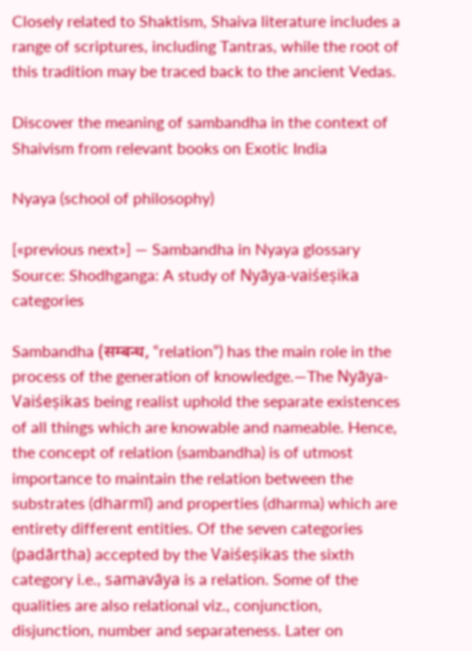Closely related to Shaktism, Shaiva literature includes a range of scriptures, including Tantras, while the root of this tradition may be traced back to the ancient Vedas.

Discover the meaning of sambandha in the context of Shaivism from relevant books on Exotic India

Nyaya (school of philosophy)

[«previous next»] — Sambandha in Nyaya glossary
Source: Shodhganga: A study of Nyāya-vaiśeṣika categories

Sambandha (सम्बन्ध, “relation”) has the main role in the process of the generation of knowledge.—The Nyāya-Vaiśeṣikas being realist uphold the separate existences of all things which are knowable and nameable. Hence, the concept of relation (sambandha) is of utmost importance to maintain the relation between the substrates (dharmī) and properties (dharma) which are entirety different entities. Of the seven categories (padārtha) accepted by the Vaiśeṣikas the sixth category i.e., samavāya is a relation. Some of the qualities are also relational viz., conjunction, disjunction, number and separateness. Later on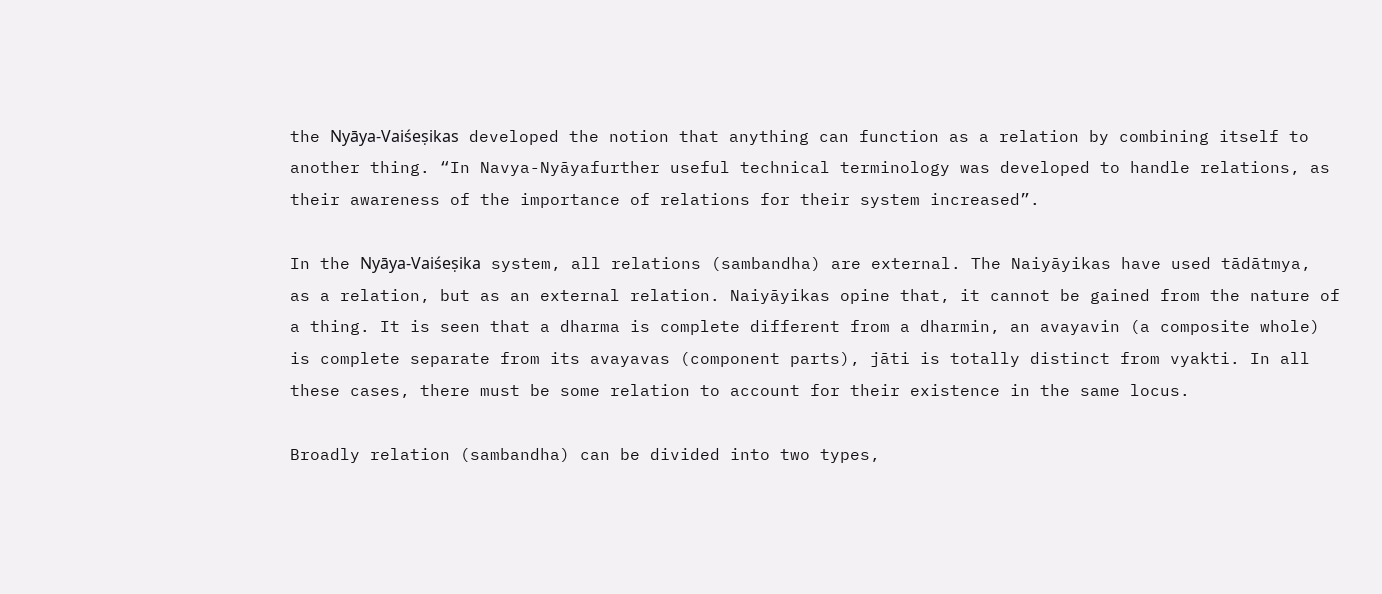the Nyāya-Vaiśeṣikas developed the notion that anything can function as a relation by combining itself to another thing. “In Navya-Nyāyafurther useful technical terminology was developed to handle relations, as their awareness of the importance of relations for their system increased”.

In the Nyāya-Vaiśeṣika system, all relations (sambandha) are external. The Naiyāyikas have used tādātmya, as a relation, but as an external relation. Naiyāyikas opine that, it cannot be gained from the nature of a thing. It is seen that a dharma is complete different from a dharmin, an avayavin (a composite whole) is complete separate from its avayavas (component parts), jāti is totally distinct from vyakti. In all these cases, there must be some relation to account for their existence in the same locus.

Broadly relation (sambandha) can be divided into two types,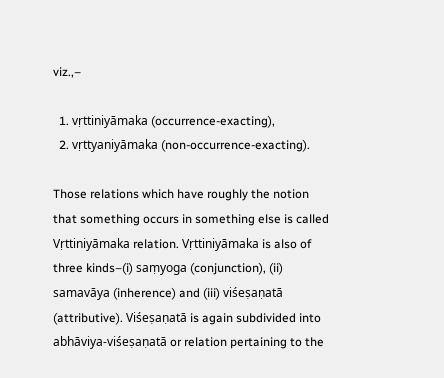viz.,–

  1. vṛttiniyāmaka (occurrence-exacting),
  2. vṛttyaniyāmaka (non-occurrence-exacting).

Those relations which have roughly the notion that something occurs in something else is called Vṛttiniyāmaka relation. Vṛttiniyāmaka is also of three kinds–(i) saṃyoga (conjunction), (ii) samavāya (inherence) and (iii) viśeṣaṇatā (attributive). Viśeṣaṇatā is again subdivided into abhāviya-viśeṣaṇatā or relation pertaining to the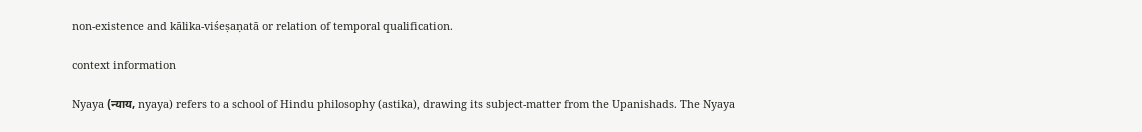non-existence and kālika-viśeṣaṇatā or relation of temporal qualification.

context information

Nyaya (न्याय, nyaya) refers to a school of Hindu philosophy (astika), drawing its subject-matter from the Upanishads. The Nyaya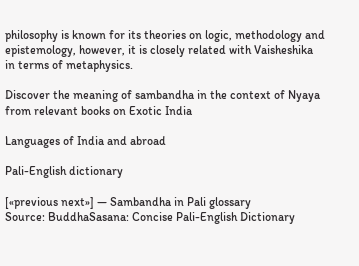philosophy is known for its theories on logic, methodology and epistemology, however, it is closely related with Vaisheshika in terms of metaphysics.

Discover the meaning of sambandha in the context of Nyaya from relevant books on Exotic India

Languages of India and abroad

Pali-English dictionary

[«previous next»] — Sambandha in Pali glossary
Source: BuddhaSasana: Concise Pali-English Dictionary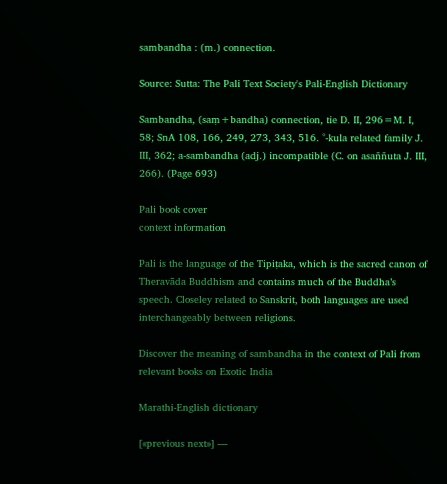sambandha : (m.) connection.

Source: Sutta: The Pali Text Society's Pali-English Dictionary

Sambandha, (saṃ+bandha) connection, tie D. II, 296=M. I, 58; SnA 108, 166, 249, 273, 343, 516. °-kula related family J. III, 362; a-sambandha (adj.) incompatible (C. on asaññuta J. III, 266). (Page 693)

Pali book cover
context information

Pali is the language of the Tipiṭaka, which is the sacred canon of Theravāda Buddhism and contains much of the Buddha’s speech. Closeley related to Sanskrit, both languages are used interchangeably between religions.

Discover the meaning of sambandha in the context of Pali from relevant books on Exotic India

Marathi-English dictionary

[«previous next»] —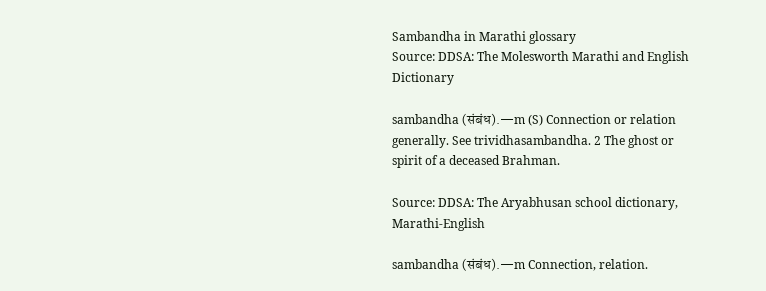Sambandha in Marathi glossary
Source: DDSA: The Molesworth Marathi and English Dictionary

sambandha (संबंध).—m (S) Connection or relation generally. See trividhasambandha. 2 The ghost or spirit of a deceased Brahman.

Source: DDSA: The Aryabhusan school dictionary, Marathi-English

sambandha (संबंध).—m Connection, relation.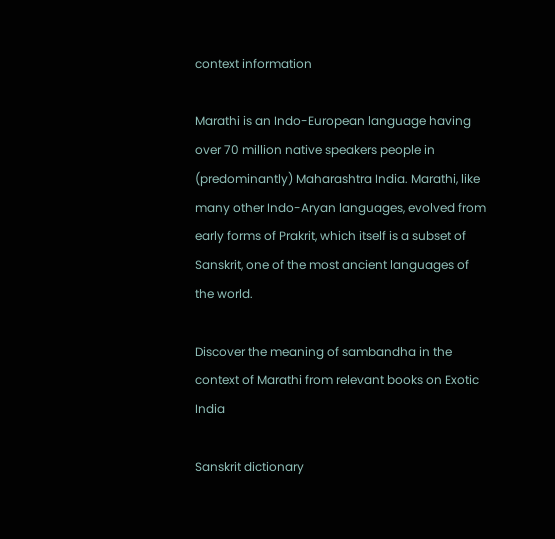context information

Marathi is an Indo-European language having over 70 million native speakers people in (predominantly) Maharashtra India. Marathi, like many other Indo-Aryan languages, evolved from early forms of Prakrit, which itself is a subset of Sanskrit, one of the most ancient languages of the world.

Discover the meaning of sambandha in the context of Marathi from relevant books on Exotic India

Sanskrit dictionary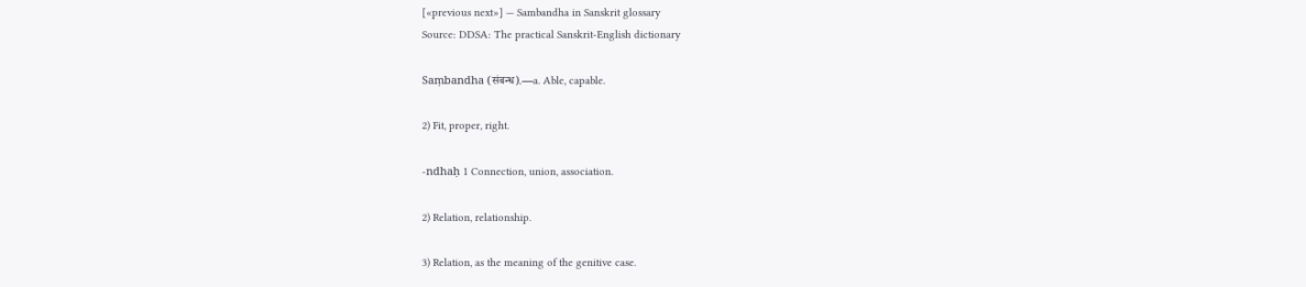[«previous next»] — Sambandha in Sanskrit glossary
Source: DDSA: The practical Sanskrit-English dictionary

Saṃbandha (संबन्ध).—a. Able, capable.

2) Fit, proper, right.

-ndhaḥ 1 Connection, union, association.

2) Relation, relationship.

3) Relation, as the meaning of the genitive case.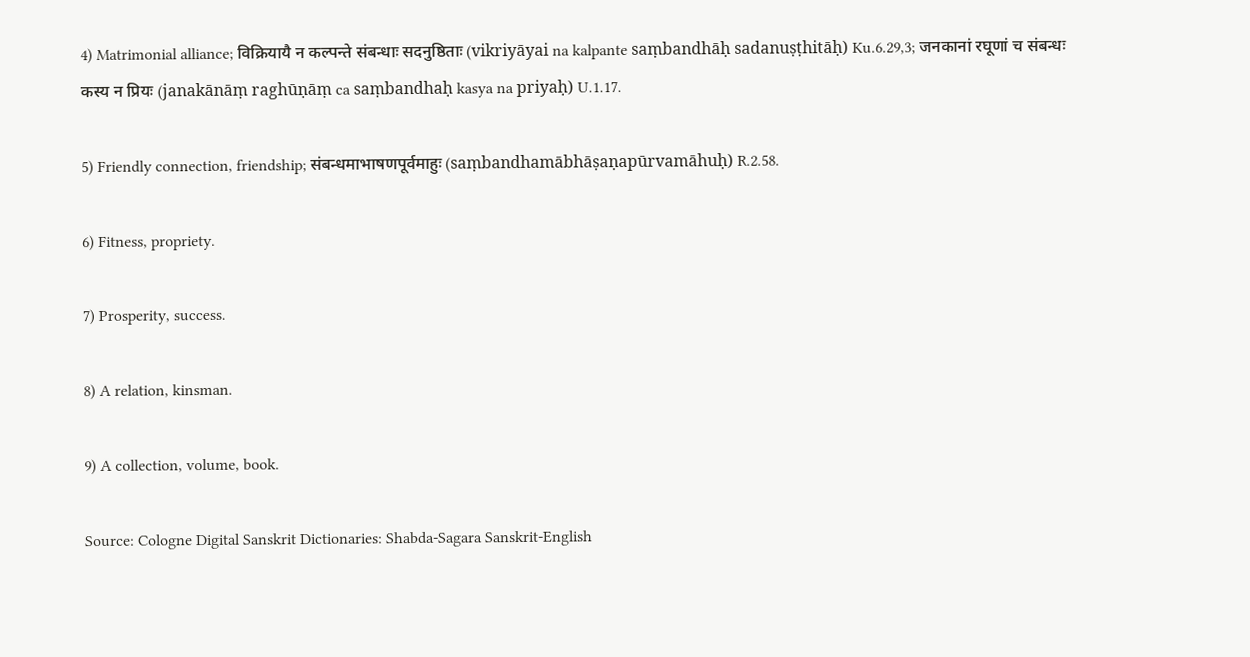4) Matrimonial alliance; विक्रियायै न कल्पन्ते संबन्धाः सदनुष्ठिताः (vikriyāyai na kalpante saṃbandhāḥ sadanuṣṭhitāḥ) Ku.6.29,3; जनकानां रघूणां च संबन्धः कस्य न प्रियः (janakānāṃ raghūṇāṃ ca saṃbandhaḥ kasya na priyaḥ) U.1.17.

5) Friendly connection, friendship; संबन्धमाभाषणपूर्वमाहुः (saṃbandhamābhāṣaṇapūrvamāhuḥ) R.2.58.

6) Fitness, propriety.

7) Prosperity, success.

8) A relation, kinsman.

9) A collection, volume, book.

Source: Cologne Digital Sanskrit Dictionaries: Shabda-Sagara Sanskrit-English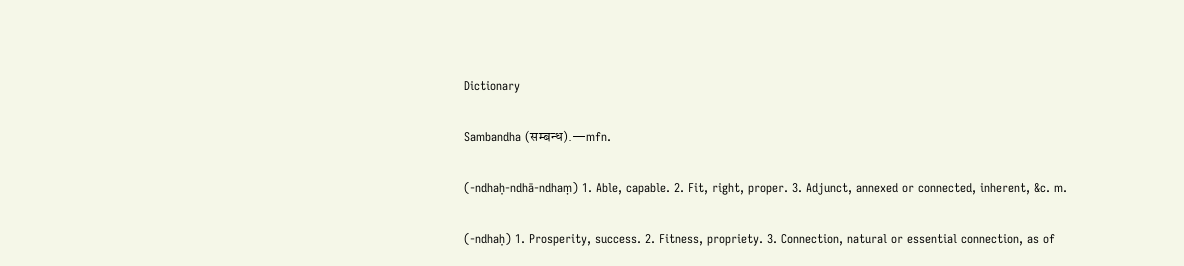Dictionary

Sambandha (सम्बन्ध).—mfn.

(-ndhaḥ-ndhā-ndhaṃ) 1. Able, capable. 2. Fit, right, proper. 3. Adjunct, annexed or connected, inherent, &c. m.

(-ndhaḥ) 1. Prosperity, success. 2. Fitness, propriety. 3. Connection, natural or essential connection, as of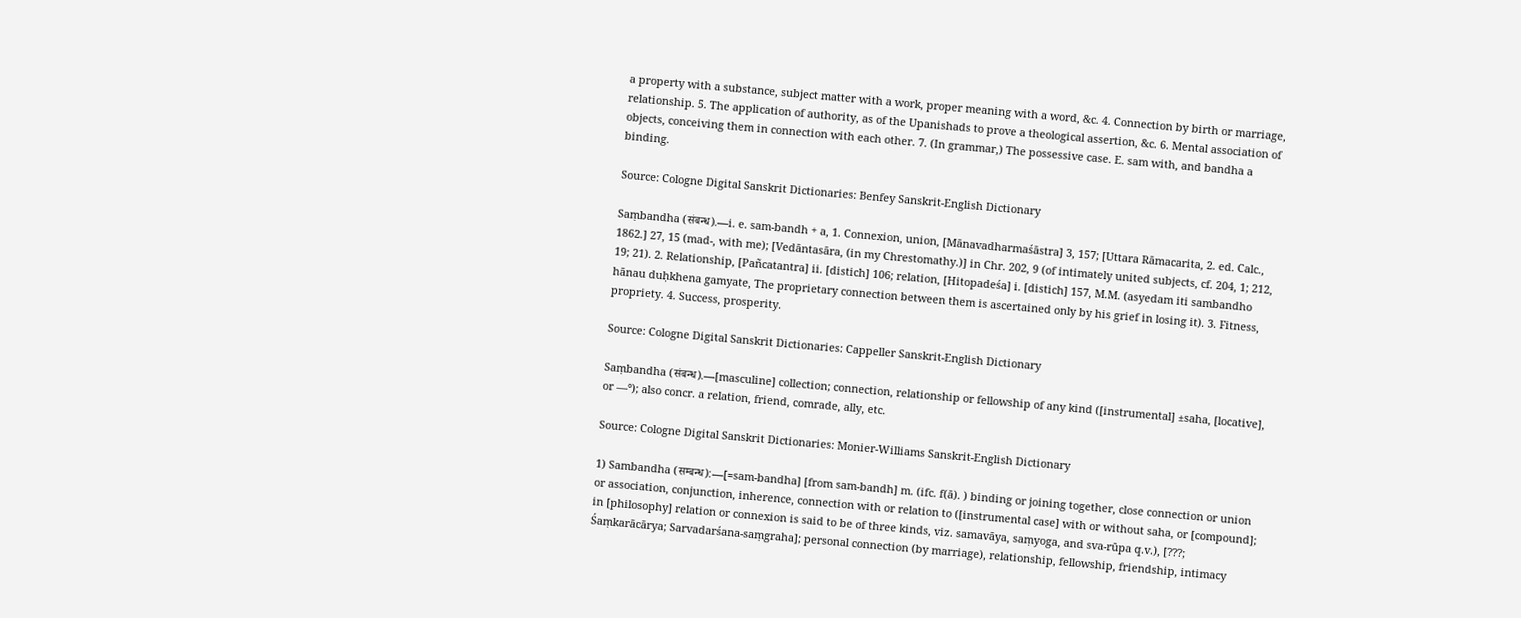a property with a substance, subject matter with a work, proper meaning with a word, &c. 4. Connection by birth or marriage, relationship. 5. The application of authority, as of the Upanishads to prove a theological assertion, &c. 6. Mental association of objects, conceiving them in connection with each other. 7. (In grammar,) The possessive case. E. sam with, and bandha a binding.

Source: Cologne Digital Sanskrit Dictionaries: Benfey Sanskrit-English Dictionary

Saṃbandha (संबन्ध).—i. e. sam-bandh + a, 1. Connexion, union, [Mānavadharmaśāstra] 3, 157; [Uttara Rāmacarita, 2. ed. Calc., 1862.] 27, 15 (mad-, with me); [Vedāntasāra, (in my Chrestomathy.)] in Chr. 202, 9 (of intimately united subjects, cf. 204, 1; 212, 19; 21). 2. Relationship, [Pañcatantra] ii. [distich] 106; relation, [Hitopadeśa] i. [distich] 157, M.M. (asyedam iti sambandho hānau duḥkhena gamyate, The proprietary connection between them is ascertained only by his grief in losing it). 3. Fitness, propriety. 4. Success, prosperity.

Source: Cologne Digital Sanskrit Dictionaries: Cappeller Sanskrit-English Dictionary

Saṃbandha (संबन्ध).—[masculine] collection; connection, relationship or fellowship of any kind ([instrumental] ±saha, [locative], or —°); also concr. a relation, friend, comrade, ally, etc.

Source: Cologne Digital Sanskrit Dictionaries: Monier-Williams Sanskrit-English Dictionary

1) Sambandha (सम्बन्ध):—[=sam-bandha] [from sam-bandh] m. (ifc. f(ā). ) binding or joining together, close connection or union or association, conjunction, inherence, connection with or relation to ([instrumental case] with or without saha, or [compound]; in [philosophy] relation or connexion is said to be of three kinds, viz. samavāya, saṃyoga, and sva-rūpa q.v.), [???; Śaṃkarācārya; Sarvadarśana-saṃgraha]; personal connection (by marriage), relationship, fellowship, friendship, intimacy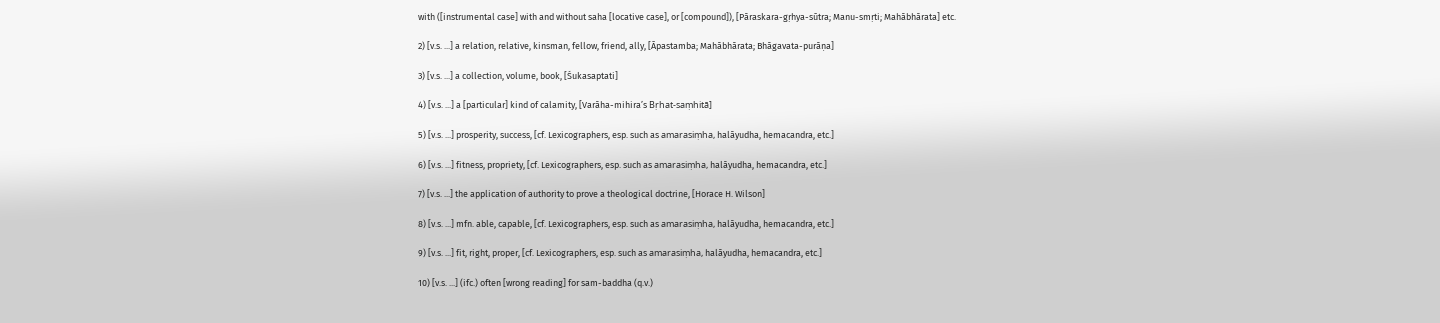with ([instrumental case] with and without saha [locative case], or [compound]), [Pāraskara-gṛhya-sūtra; Manu-smṛti; Mahābhārata] etc.

2) [v.s. ...] a relation, relative, kinsman, fellow, friend, ally, [Āpastamba; Mahābhārata; Bhāgavata-purāṇa]

3) [v.s. ...] a collection, volume, book, [Śukasaptati]

4) [v.s. ...] a [particular] kind of calamity, [Varāha-mihira’s Bṛhat-saṃhitā]

5) [v.s. ...] prosperity, success, [cf. Lexicographers, esp. such as amarasiṃha, halāyudha, hemacandra, etc.]

6) [v.s. ...] fitness, propriety, [cf. Lexicographers, esp. such as amarasiṃha, halāyudha, hemacandra, etc.]

7) [v.s. ...] the application of authority to prove a theological doctrine, [Horace H. Wilson]

8) [v.s. ...] mfn. able, capable, [cf. Lexicographers, esp. such as amarasiṃha, halāyudha, hemacandra, etc.]

9) [v.s. ...] fit, right, proper, [cf. Lexicographers, esp. such as amarasiṃha, halāyudha, hemacandra, etc.]

10) [v.s. ...] (ifc.) often [wrong reading] for sam-baddha (q.v.)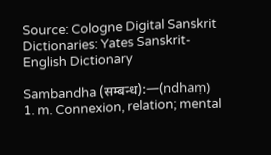Source: Cologne Digital Sanskrit Dictionaries: Yates Sanskrit-English Dictionary

Sambandha (सम्बन्ध):—(ndhaṃ) 1. m. Connexion, relation; mental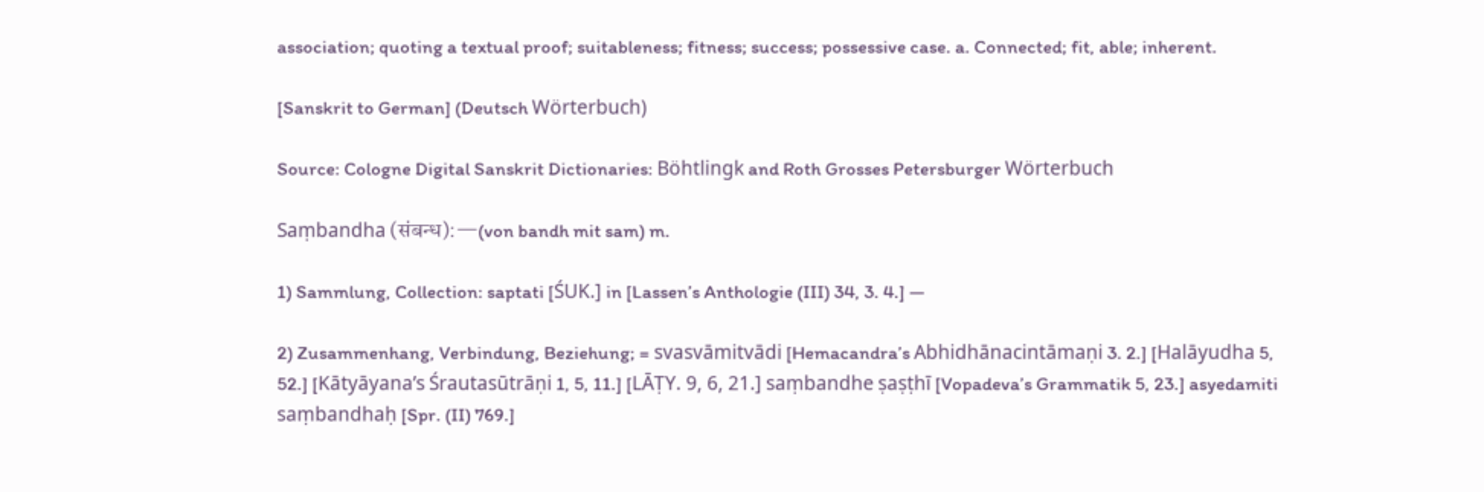association; quoting a textual proof; suitableness; fitness; success; possessive case. a. Connected; fit, able; inherent.

[Sanskrit to German] (Deutsch Wörterbuch)

Source: Cologne Digital Sanskrit Dictionaries: Böhtlingk and Roth Grosses Petersburger Wörterbuch

Saṃbandha (संबन्ध):—(von bandh mit sam) m.

1) Sammlung, Collection: saptati [ŚUK.] in [Lassen’s Anthologie (III) 34, 3. 4.] —

2) Zusammenhang, Verbindung, Beziehung; = svasvāmitvādi [Hemacandra’s Abhidhānacintāmaṇi 3. 2.] [Halāyudha 5, 52.] [Kātyāyana’s Śrautasūtrāṇi 1, 5, 11.] [LĀṬY. 9, 6, 21.] saṃbandhe ṣaṣṭhī [Vopadeva’s Grammatik 5, 23.] asyedamiti saṃbandhaḥ [Spr. (II) 769.]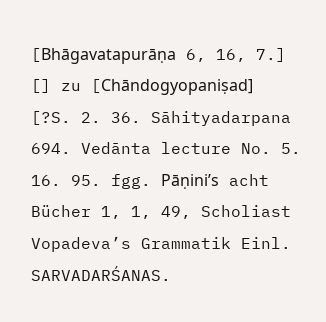[Bhāgavatapurāṇa 6, 16, 7.] [] zu [Chāndogyopaniṣad] [?S. 2. 36. Sāhityadarpana 694. Vedānta lecture No. 5. 16. 95. fgg. Pāṇini’s acht Bücher 1, 1, 49, Scholiast Vopadeva’s Grammatik Einl. SARVADARŚANAS.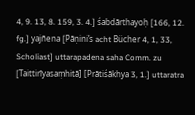4, 9. 13, 8. 159, 3. 4.] śabdārthayoḥ [166, 12. fg.] yajñena [Pāṇini’s acht Bücher 4, 1, 33, Scholiast] uttarapadena saha Comm. zu [Taittirīyasaṃhitā] [Prātiśākhya 3, 1.] uttaratra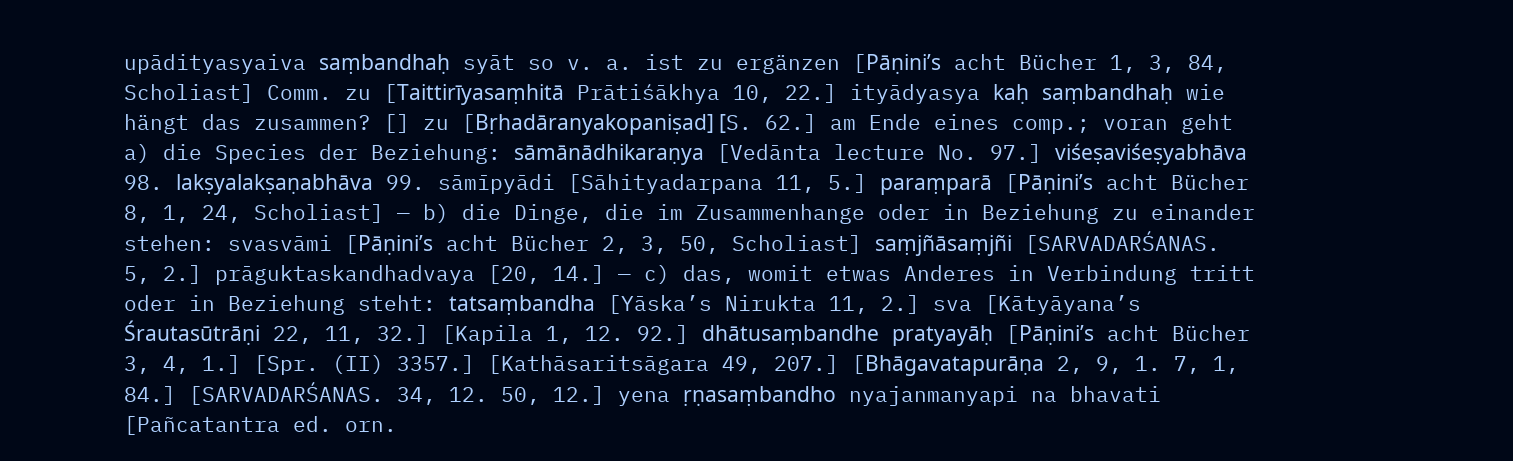upādityasyaiva saṃbandhaḥ syāt so v. a. ist zu ergänzen [Pāṇini’s acht Bücher 1, 3, 84, Scholiast] Comm. zu [Taittirīyasaṃhitā Prātiśākhya 10, 22.] ityādyasya kaḥ saṃbandhaḥ wie hängt das zusammen? [] zu [Bṛhadāranyakopaniṣad] [S. 62.] am Ende eines comp.; voran geht a) die Species der Beziehung: sāmānādhikaraṇya [Vedānta lecture No. 97.] viśeṣaviśeṣyabhāva 98. lakṣyalakṣaṇabhāva 99. sāmīpyādi [Sāhityadarpana 11, 5.] paraṃparā [Pāṇini’s acht Bücher 8, 1, 24, Scholiast] — b) die Dinge, die im Zusammenhange oder in Beziehung zu einander stehen: svasvāmi [Pāṇini’s acht Bücher 2, 3, 50, Scholiast] saṃjñāsaṃjñi [SARVADARŚANAS. 5, 2.] prāguktaskandhadvaya [20, 14.] — c) das, womit etwas Anderes in Verbindung tritt oder in Beziehung steht: tatsaṃbandha [Yāska’s Nirukta 11, 2.] sva [Kātyāyana’s Śrautasūtrāṇi 22, 11, 32.] [Kapila 1, 12. 92.] dhātusaṃbandhe pratyayāḥ [Pāṇini’s acht Bücher 3, 4, 1.] [Spr. (II) 3357.] [Kathāsaritsāgara 49, 207.] [Bhāgavatapurāṇa 2, 9, 1. 7, 1, 84.] [SARVADARŚANAS. 34, 12. 50, 12.] yena ṛṇasaṃbandho nyajanmanyapi na bhavati [Pañcatantra ed. orn.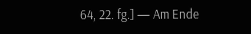64, 22. fg.] — Am Ende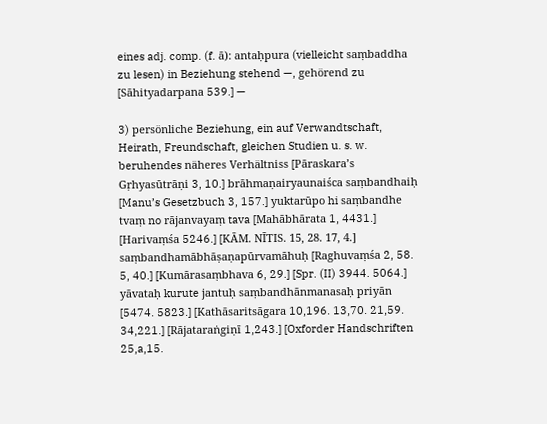eines adj. comp. (f. ā): antaḥpura (vielleicht saṃbaddha zu lesen) in Beziehung stehend —, gehörend zu [Sāhityadarpana 539.] —

3) persönliche Beziehung, ein auf Verwandtschaft, Heirath, Freundschaft, gleichen Studien u. s. w. beruhendes näheres Verhältniss [Pāraskara’s Gṛhyasūtrāṇi 3, 10.] brāhmaṇairyaunaiśca saṃbandhaiḥ [Manu’s Gesetzbuch 3, 157.] yuktarūpo hi saṃbandhe tvaṃ no rājanvayaṃ tava [Mahābhārata 1, 4431.] [Harivaṃśa 5246.] [KĀM. NĪTIS. 15, 28. 17, 4.] saṃbandhamābhāṣaṇapūrvamāhuḥ [Raghuvaṃśa 2, 58. 5, 40.] [Kumārasaṃbhava 6, 29.] [Spr. (II) 3944. 5064.] yāvataḥ kurute jantuḥ saṃbandhānmanasaḥ priyān [5474. 5823.] [Kathāsaritsāgara 10,196. 13,70. 21,59. 34,221.] [Rājataraṅgiṇī 1,243.] [Oxforder Handschriften 25,a,15.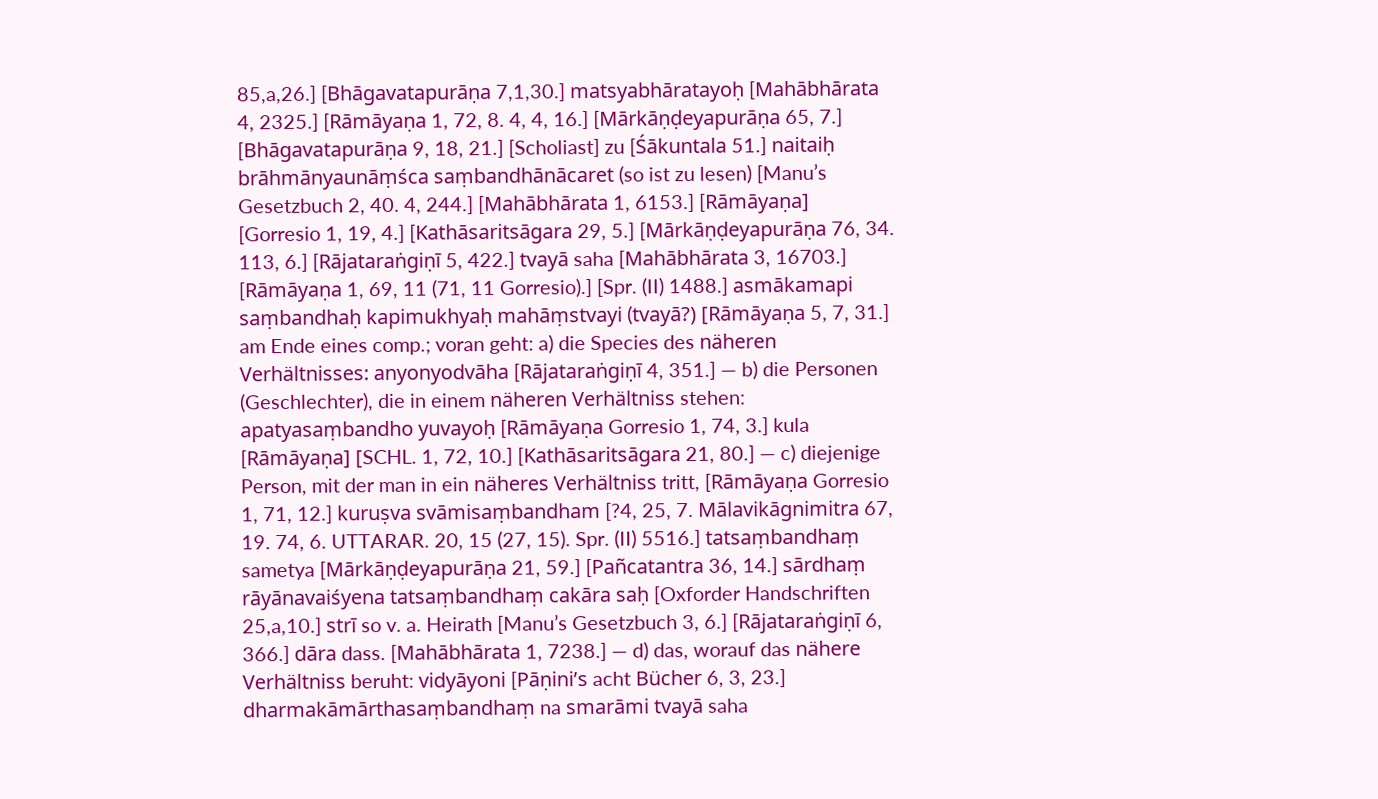85,a,26.] [Bhāgavatapurāṇa 7,1,30.] matsyabhāratayoḥ [Mahābhārata 4, 2325.] [Rāmāyaṇa 1, 72, 8. 4, 4, 16.] [Mārkāṇḍeyapurāṇa 65, 7.] [Bhāgavatapurāṇa 9, 18, 21.] [Scholiast] zu [Śākuntala 51.] naitaiḥ brāhmānyaunāṃśca saṃbandhānācaret (so ist zu lesen) [Manu’s Gesetzbuch 2, 40. 4, 244.] [Mahābhārata 1, 6153.] [Rāmāyaṇa] [Gorresio 1, 19, 4.] [Kathāsaritsāgara 29, 5.] [Mārkāṇḍeyapurāṇa 76, 34. 113, 6.] [Rājataraṅgiṇī 5, 422.] tvayā saha [Mahābhārata 3, 16703.] [Rāmāyaṇa 1, 69, 11 (71, 11 Gorresio).] [Spr. (II) 1488.] asmākamapi saṃbandhaḥ kapimukhyaḥ mahāṃstvayi (tvayā?) [Rāmāyaṇa 5, 7, 31.] am Ende eines comp.; voran geht: a) die Species des näheren Verhältnisses: anyonyodvāha [Rājataraṅgiṇī 4, 351.] — b) die Personen (Geschlechter), die in einem näheren Verhältniss stehen: apatyasaṃbandho yuvayoḥ [Rāmāyaṇa Gorresio 1, 74, 3.] kula [Rāmāyaṇa] [SCHL. 1, 72, 10.] [Kathāsaritsāgara 21, 80.] — c) diejenige Person, mit der man in ein näheres Verhältniss tritt, [Rāmāyaṇa Gorresio 1, 71, 12.] kuruṣva svāmisaṃbandham [?4, 25, 7. Mālavikāgnimitra 67, 19. 74, 6. UTTARAR. 20, 15 (27, 15). Spr. (II) 5516.] tatsaṃbandhaṃ sametya [Mārkāṇḍeyapurāṇa 21, 59.] [Pañcatantra 36, 14.] sārdhaṃ rāyānavaiśyena tatsaṃbandhaṃ cakāra saḥ [Oxforder Handschriften 25,a,10.] strī so v. a. Heirath [Manu’s Gesetzbuch 3, 6.] [Rājataraṅgiṇī 6, 366.] dāra dass. [Mahābhārata 1, 7238.] — d) das, worauf das nähere Verhältniss beruht: vidyāyoni [Pāṇini’s acht Bücher 6, 3, 23.] dharmakāmārthasaṃbandhaṃ na smarāmi tvayā saha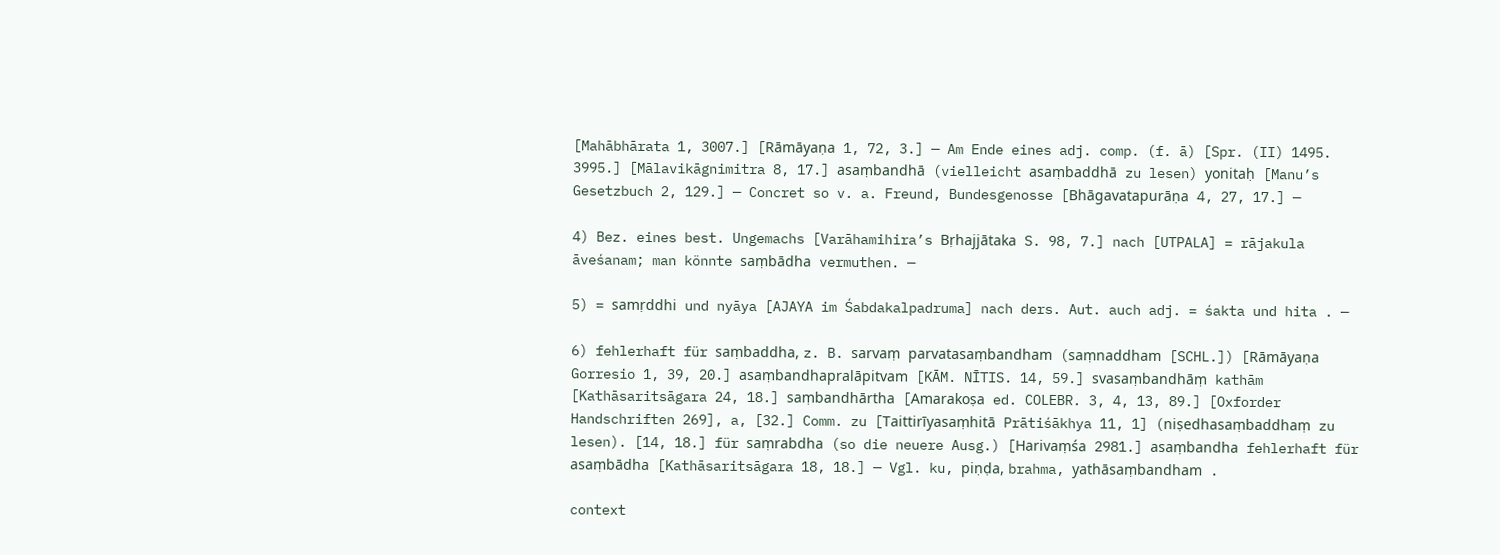[Mahābhārata 1, 3007.] [Rāmāyaṇa 1, 72, 3.] — Am Ende eines adj. comp. (f. ā) [Spr. (II) 1495. 3995.] [Mālavikāgnimitra 8, 17.] asaṃbandhā (vielleicht asaṃbaddhā zu lesen) yonitaḥ [Manu’s Gesetzbuch 2, 129.] — Concret so v. a. Freund, Bundesgenosse [Bhāgavatapurāṇa 4, 27, 17.] —

4) Bez. eines best. Ungemachs [Varāhamihira’s Bṛhajjātaka S. 98, 7.] nach [UTPALA] = rājakula āveśanam; man könnte saṃbādha vermuthen. —

5) = samṛddhi und nyāya [AJAYA im Śabdakalpadruma] nach ders. Aut. auch adj. = śakta und hita . —

6) fehlerhaft für saṃbaddha, z. B. sarvaṃ parvatasaṃbandham (saṃnaddham [SCHL.]) [Rāmāyaṇa Gorresio 1, 39, 20.] asaṃbandhapralāpitvam [KĀM. NĪTIS. 14, 59.] svasaṃbandhāṃ kathām [Kathāsaritsāgara 24, 18.] saṃbandhārtha [Amarakoṣa ed. COLEBR. 3, 4, 13, 89.] [Oxforder Handschriften 269], a, [32.] Comm. zu [Taittirīyasaṃhitā Prātiśākhya 11, 1] (niṣedhasaṃbaddhaṃ zu lesen). [14, 18.] für saṃrabdha (so die neuere Ausg.) [Harivaṃśa 2981.] asaṃbandha fehlerhaft für asaṃbādha [Kathāsaritsāgara 18, 18.] — Vgl. ku, piṇḍa, brahma, yathāsaṃbandham .

context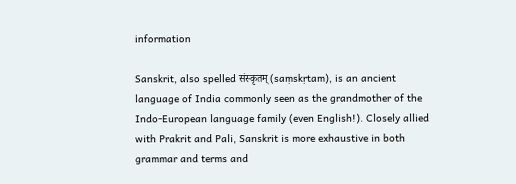information

Sanskrit, also spelled संस्कृतम् (saṃskṛtam), is an ancient language of India commonly seen as the grandmother of the Indo-European language family (even English!). Closely allied with Prakrit and Pali, Sanskrit is more exhaustive in both grammar and terms and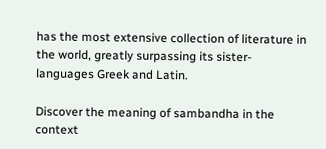has the most extensive collection of literature in the world, greatly surpassing its sister-languages Greek and Latin.

Discover the meaning of sambandha in the context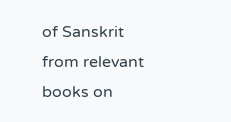of Sanskrit from relevant books on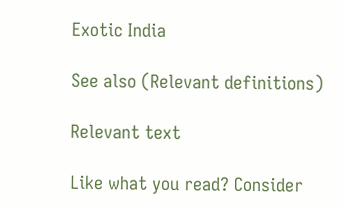Exotic India

See also (Relevant definitions)

Relevant text

Like what you read? Consider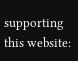supporting this website: